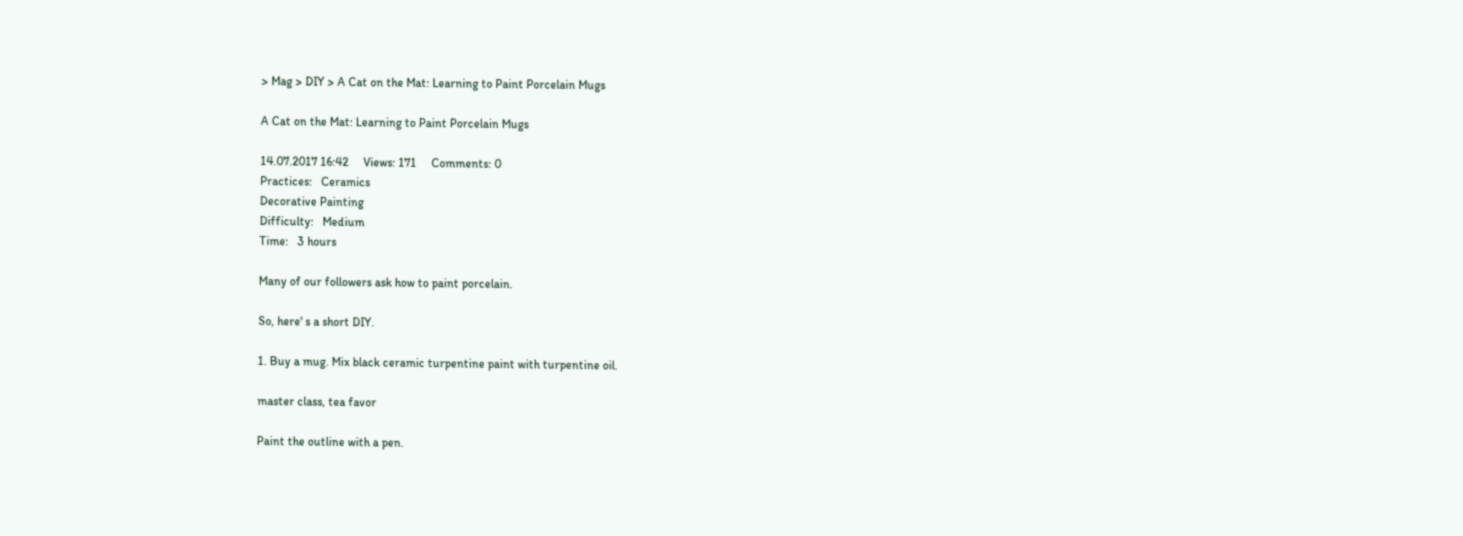> Mag > DIY > A Cat on the Mat: Learning to Paint Porcelain Mugs

A Cat on the Mat: Learning to Paint Porcelain Mugs

14.07.2017 16:42     Views: 171     Comments: 0
Practices:   Ceramics
Decorative Painting
Difficulty:   Medium
Time:   3 hours

Many of our followers ask how to paint porcelain.

So, here' s a short DIY.

1. Buy a mug. Mix black ceramic turpentine paint with turpentine oil.

master class, tea favor

Paint the outline with a pen.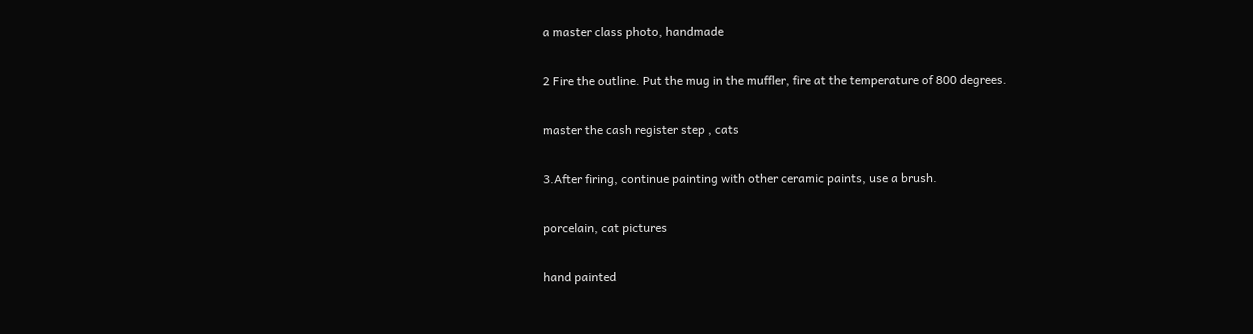a master class photo, handmade

2 Fire the outline. Put the mug in the muffler, fire at the temperature of 800 degrees.

master the cash register step , cats

3.After firing, continue painting with other ceramic paints, use a brush.

porcelain, cat pictures

hand painted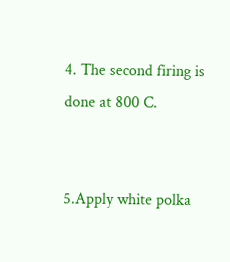4. The second firing is done at 800 C.


5.Apply white polka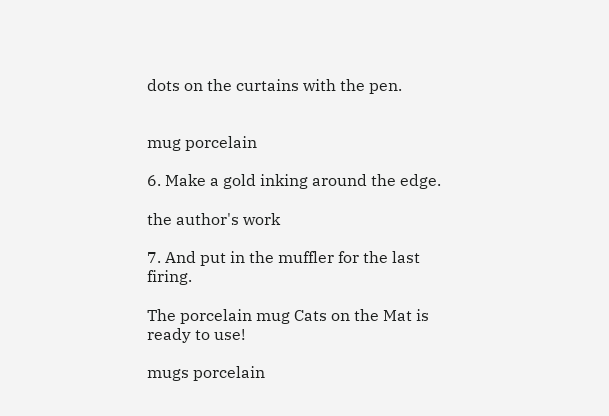dots on the curtains with the pen.


mug porcelain

6. Make a gold inking around the edge.

the author's work

7. And put in the muffler for the last firing.

The porcelain mug Cats on the Mat is ready to use!

mugs porcelain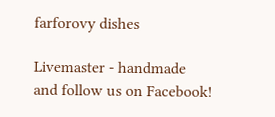farforovy dishes

Livemaster - handmade
and follow us on Facebook!